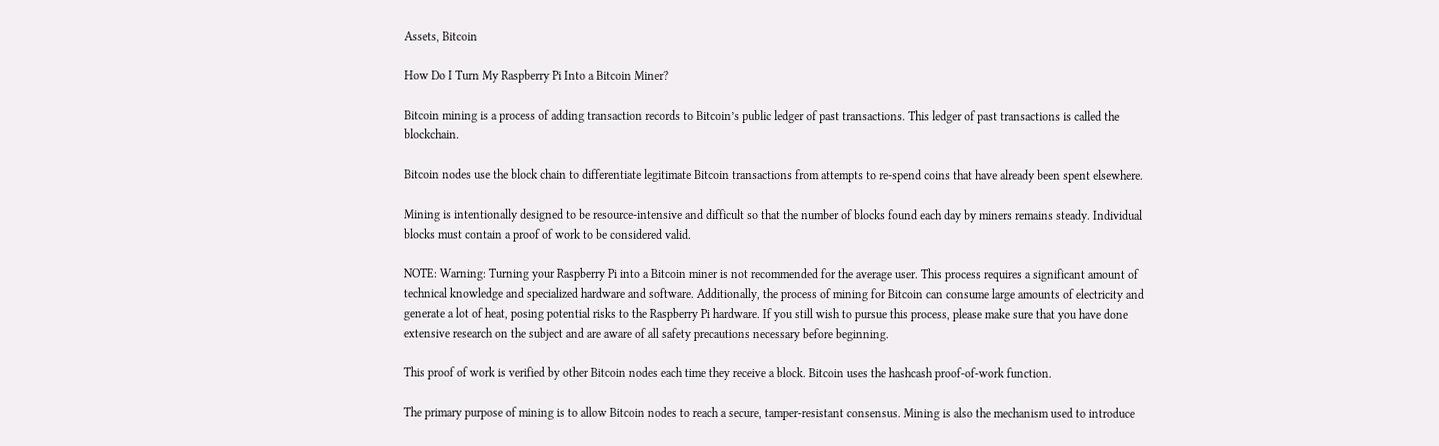Assets, Bitcoin

How Do I Turn My Raspberry Pi Into a Bitcoin Miner?

Bitcoin mining is a process of adding transaction records to Bitcoin’s public ledger of past transactions. This ledger of past transactions is called the blockchain.

Bitcoin nodes use the block chain to differentiate legitimate Bitcoin transactions from attempts to re-spend coins that have already been spent elsewhere.

Mining is intentionally designed to be resource-intensive and difficult so that the number of blocks found each day by miners remains steady. Individual blocks must contain a proof of work to be considered valid.

NOTE: Warning: Turning your Raspberry Pi into a Bitcoin miner is not recommended for the average user. This process requires a significant amount of technical knowledge and specialized hardware and software. Additionally, the process of mining for Bitcoin can consume large amounts of electricity and generate a lot of heat, posing potential risks to the Raspberry Pi hardware. If you still wish to pursue this process, please make sure that you have done extensive research on the subject and are aware of all safety precautions necessary before beginning.

This proof of work is verified by other Bitcoin nodes each time they receive a block. Bitcoin uses the hashcash proof-of-work function.

The primary purpose of mining is to allow Bitcoin nodes to reach a secure, tamper-resistant consensus. Mining is also the mechanism used to introduce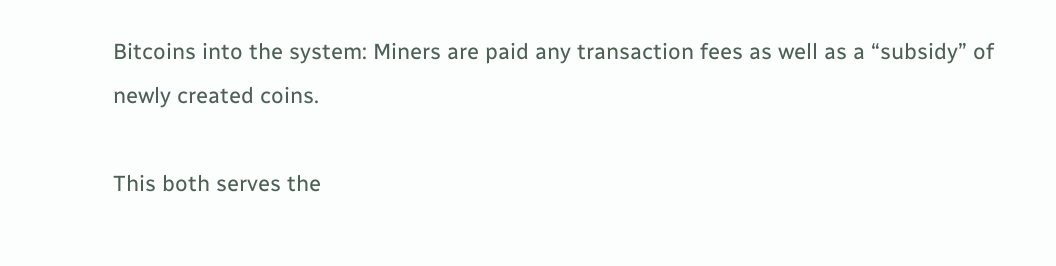Bitcoins into the system: Miners are paid any transaction fees as well as a “subsidy” of newly created coins.

This both serves the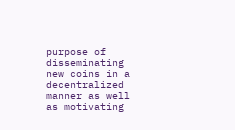purpose of disseminating new coins in a decentralized manner as well as motivating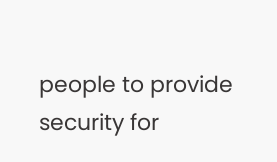people to provide security for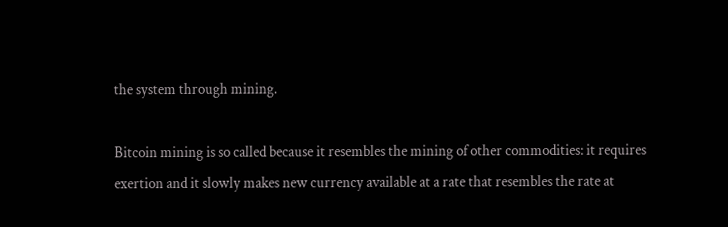the system through mining.

Bitcoin mining is so called because it resembles the mining of other commodities: it requires exertion and it slowly makes new currency available at a rate that resembles the rate at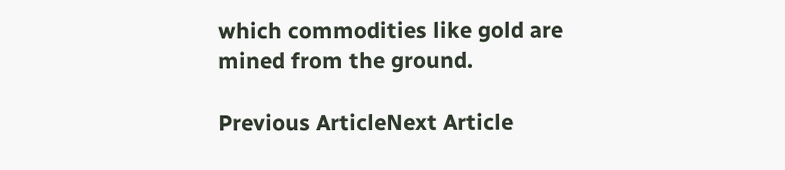which commodities like gold are mined from the ground.

Previous ArticleNext Article